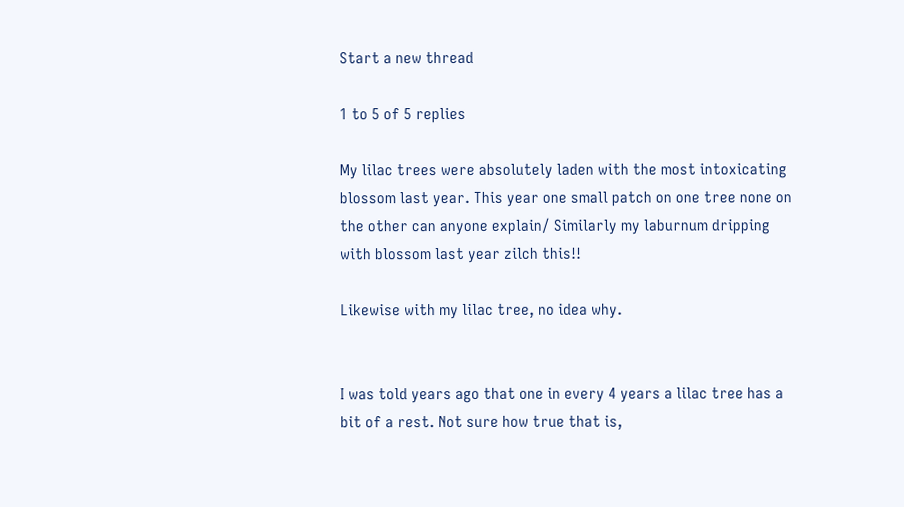Start a new thread

1 to 5 of 5 replies

My lilac trees were absolutely laden with the most intoxicating blossom last year. This year one small patch on one tree none on the other can anyone explain/ Similarly my laburnum dripping with blossom last year zilch this!!

Likewise with my lilac tree, no idea why.


I was told years ago that one in every 4 years a lilac tree has a bit of a rest. Not sure how true that is,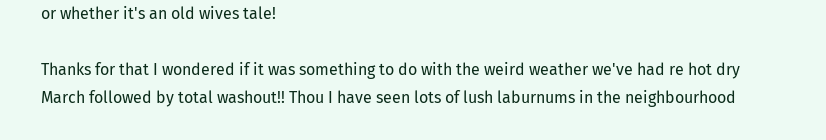or whether it's an old wives tale!

Thanks for that I wondered if it was something to do with the weird weather we've had re hot dry March followed by total washout!! Thou I have seen lots of lush laburnums in the neighbourhood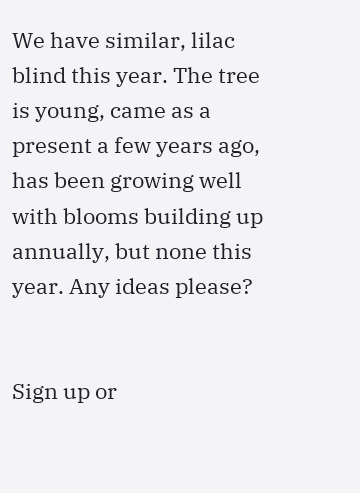We have similar, lilac blind this year. The tree is young, came as a present a few years ago, has been growing well with blooms building up annually, but none this year. Any ideas please?


Sign up or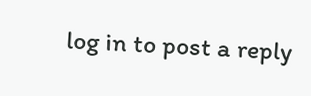log in to post a reply